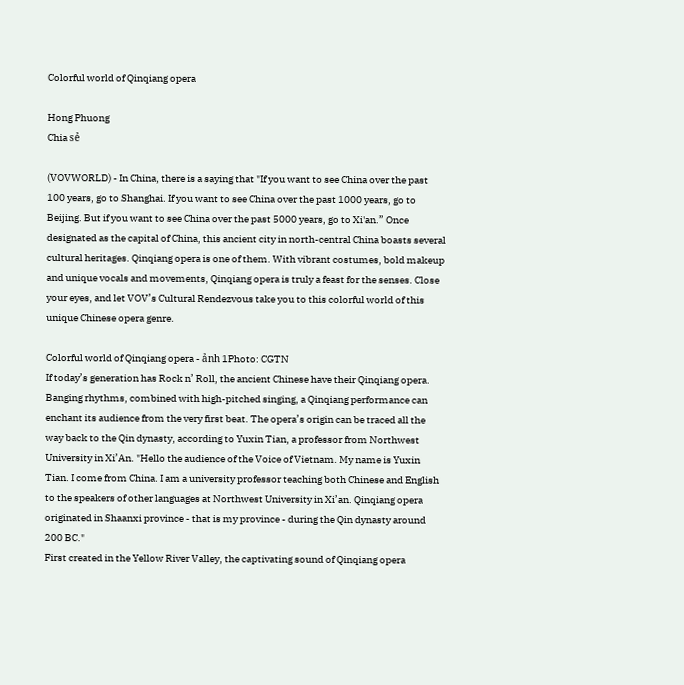Colorful world of Qinqiang opera

Hong Phuong
Chia sẻ

(VOVWORLD) - In China, there is a saying that "If you want to see China over the past 100 years, go to Shanghai. If you want to see China over the past 1000 years, go to Beijing. But if you want to see China over the past 5000 years, go to Xi'an.” Once designated as the capital of China, this ancient city in north-central China boasts several cultural heritages. Qinqiang opera is one of them. With vibrant costumes, bold makeup and unique vocals and movements, Qinqiang opera is truly a feast for the senses. Close your eyes, and let VOV’s Cultural Rendezvous take you to this colorful world of this unique Chinese opera genre.

Colorful world of Qinqiang opera - ảnh 1Photo: CGTN
If today’s generation has Rock n’ Roll, the ancient Chinese have their Qinqiang opera. Banging rhythms, combined with high-pitched singing, a Qinqiang performance can enchant its audience from the very first beat. The opera’s origin can be traced all the way back to the Qin dynasty, according to Yuxin Tian, a professor from Northwest University in Xi’An. "Hello the audience of the Voice of Vietnam. My name is Yuxin Tian. I come from China. I am a university professor teaching both Chinese and English to the speakers of other languages at Northwest University in Xi’an. Qinqiang opera originated in Shaanxi province - that is my province - during the Qin dynasty around 200 BC."
First created in the Yellow River Valley, the captivating sound of Qinqiang opera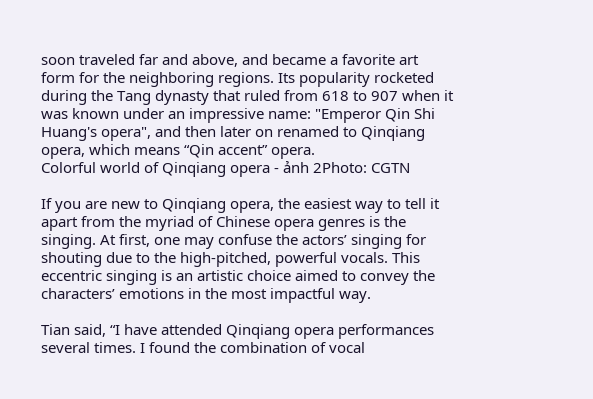soon traveled far and above, and became a favorite art form for the neighboring regions. Its popularity rocketed during the Tang dynasty that ruled from 618 to 907 when it was known under an impressive name: "Emperor Qin Shi Huang's opera", and then later on renamed to Qinqiang opera, which means “Qin accent” opera.
Colorful world of Qinqiang opera - ảnh 2Photo: CGTN

If you are new to Qinqiang opera, the easiest way to tell it apart from the myriad of Chinese opera genres is the singing. At first, one may confuse the actors’ singing for shouting due to the high-pitched, powerful vocals. This eccentric singing is an artistic choice aimed to convey the characters’ emotions in the most impactful way.

Tian said, “I have attended Qinqiang opera performances several times. I found the combination of vocal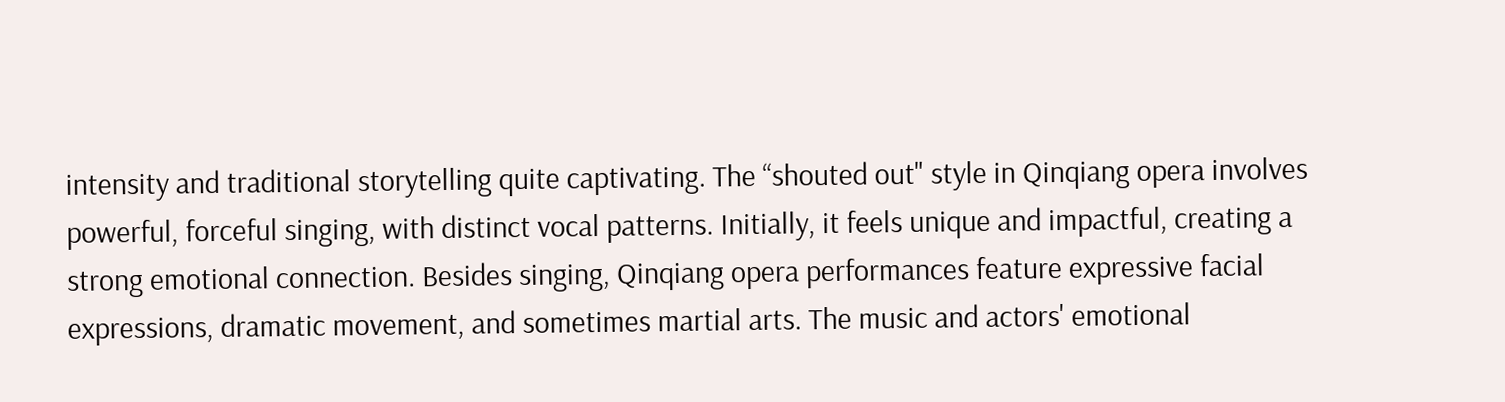intensity and traditional storytelling quite captivating. The “shouted out" style in Qinqiang opera involves powerful, forceful singing, with distinct vocal patterns. Initially, it feels unique and impactful, creating a strong emotional connection. Besides singing, Qinqiang opera performances feature expressive facial expressions, dramatic movement, and sometimes martial arts. The music and actors' emotional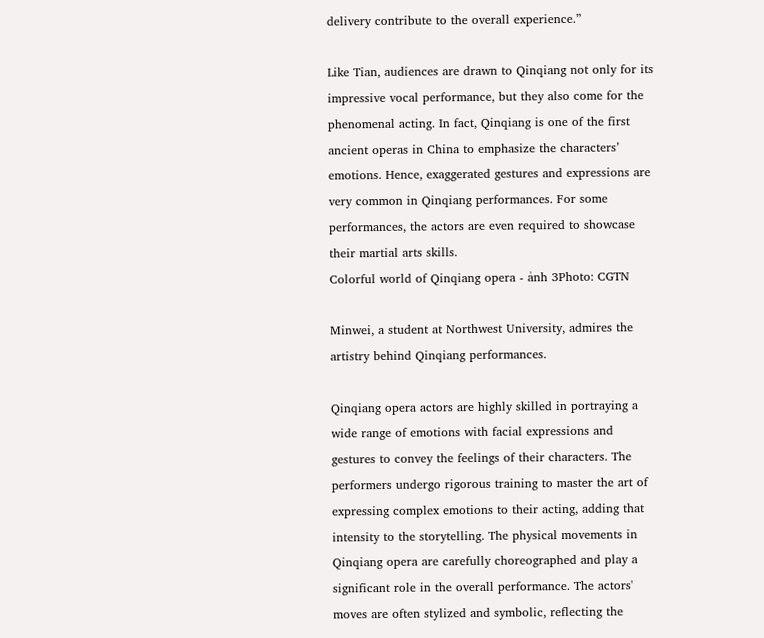delivery contribute to the overall experience.”

Like Tian, audiences are drawn to Qinqiang not only for its impressive vocal performance, but they also come for the phenomenal acting. In fact, Qinqiang is one of the first ancient operas in China to emphasize the characters’ emotions. Hence, exaggerated gestures and expressions are very common in Qinqiang performances. For some performances, the actors are even required to showcase their martial arts skills.
Colorful world of Qinqiang opera - ảnh 3Photo: CGTN

Minwei, a student at Northwest University, admires the artistry behind Qinqiang performances.

Qinqiang opera actors are highly skilled in portraying a wide range of emotions with facial expressions and gestures to convey the feelings of their characters. The performers undergo rigorous training to master the art of expressing complex emotions to their acting, adding that intensity to the storytelling. The physical movements in Qinqiang opera are carefully choreographed and play a significant role in the overall performance. The actors' moves are often stylized and symbolic, reflecting the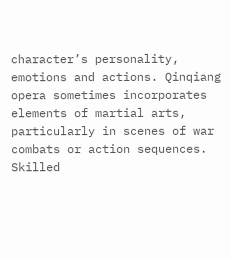character’s personality, emotions and actions. Qinqiang opera sometimes incorporates elements of martial arts, particularly in scenes of war combats or action sequences. Skilled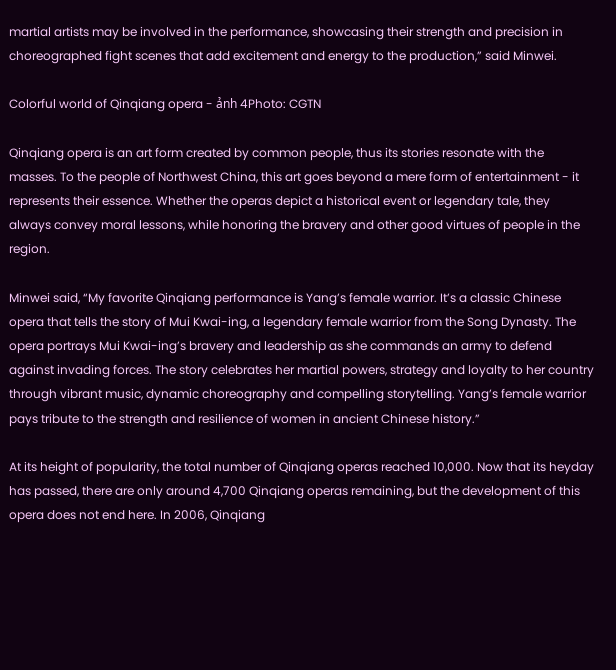martial artists may be involved in the performance, showcasing their strength and precision in choreographed fight scenes that add excitement and energy to the production,” said Minwei.

Colorful world of Qinqiang opera - ảnh 4Photo: CGTN

Qinqiang opera is an art form created by common people, thus its stories resonate with the masses. To the people of Northwest China, this art goes beyond a mere form of entertainment - it represents their essence. Whether the operas depict a historical event or legendary tale, they always convey moral lessons, while honoring the bravery and other good virtues of people in the region.

Minwei said, “My favorite Qinqiang performance is Yang’s female warrior. It’s a classic Chinese opera that tells the story of Mui Kwai-ing, a legendary female warrior from the Song Dynasty. The opera portrays Mui Kwai-ing’s bravery and leadership as she commands an army to defend against invading forces. The story celebrates her martial powers, strategy and loyalty to her country through vibrant music, dynamic choreography and compelling storytelling. Yang’s female warrior pays tribute to the strength and resilience of women in ancient Chinese history.”

At its height of popularity, the total number of Qinqiang operas reached 10,000. Now that its heyday has passed, there are only around 4,700 Qinqiang operas remaining, but the development of this opera does not end here. In 2006, Qinqiang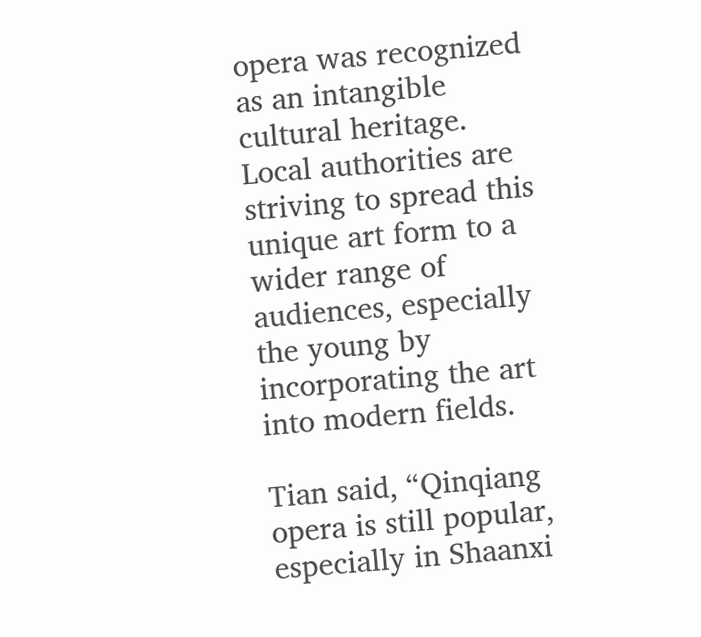opera was recognized as an intangible cultural heritage. Local authorities are striving to spread this unique art form to a wider range of audiences, especially the young by incorporating the art into modern fields.

Tian said, “Qinqiang opera is still popular, especially in Shaanxi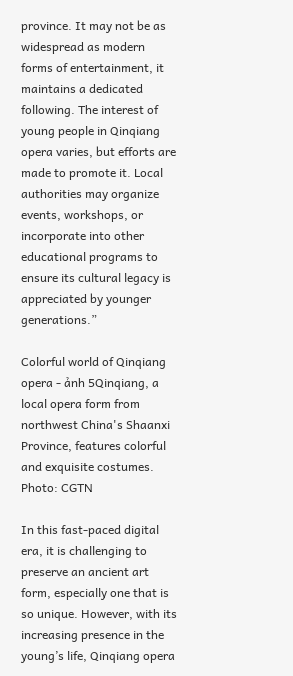province. It may not be as widespread as modern forms of entertainment, it maintains a dedicated following. The interest of young people in Qinqiang opera varies, but efforts are made to promote it. Local authorities may organize events, workshops, or incorporate into other educational programs to ensure its cultural legacy is appreciated by younger generations.”

Colorful world of Qinqiang opera - ảnh 5Qinqiang, a local opera form from northwest China's Shaanxi Province, features colorful and exquisite costumes. Photo: CGTN

In this fast-paced digital era, it is challenging to preserve an ancient art form, especially one that is so unique. However, with its increasing presence in the young’s life, Qinqiang opera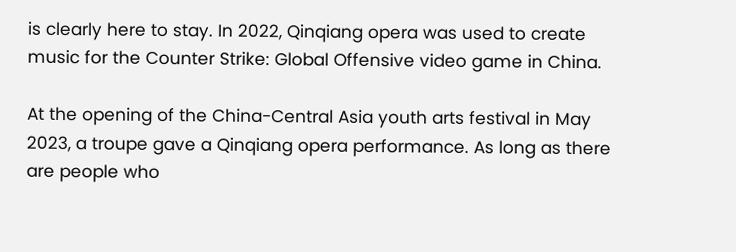is clearly here to stay. In 2022, Qinqiang opera was used to create music for the Counter Strike: Global Offensive video game in China.

At the opening of the China-Central Asia youth arts festival in May 2023, a troupe gave a Qinqiang opera performance. As long as there are people who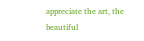appreciate the art, the beautiful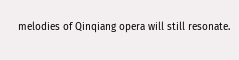melodies of Qinqiang opera will still resonate.